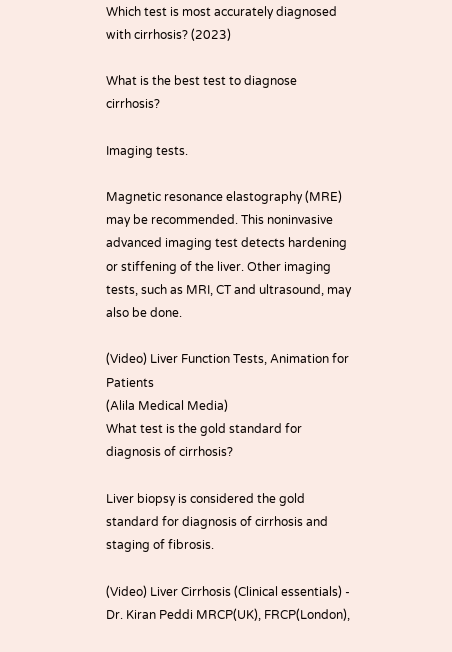Which test is most accurately diagnosed with cirrhosis? (2023)

What is the best test to diagnose cirrhosis?

Imaging tests.

Magnetic resonance elastography (MRE) may be recommended. This noninvasive advanced imaging test detects hardening or stiffening of the liver. Other imaging tests, such as MRI, CT and ultrasound, may also be done.

(Video) Liver Function Tests, Animation for Patients
(Alila Medical Media)
What test is the gold standard for diagnosis of cirrhosis?

Liver biopsy is considered the gold standard for diagnosis of cirrhosis and staging of fibrosis.

(Video) Liver Cirrhosis (Clinical essentials) - Dr. Kiran Peddi MRCP(UK), FRCP(London),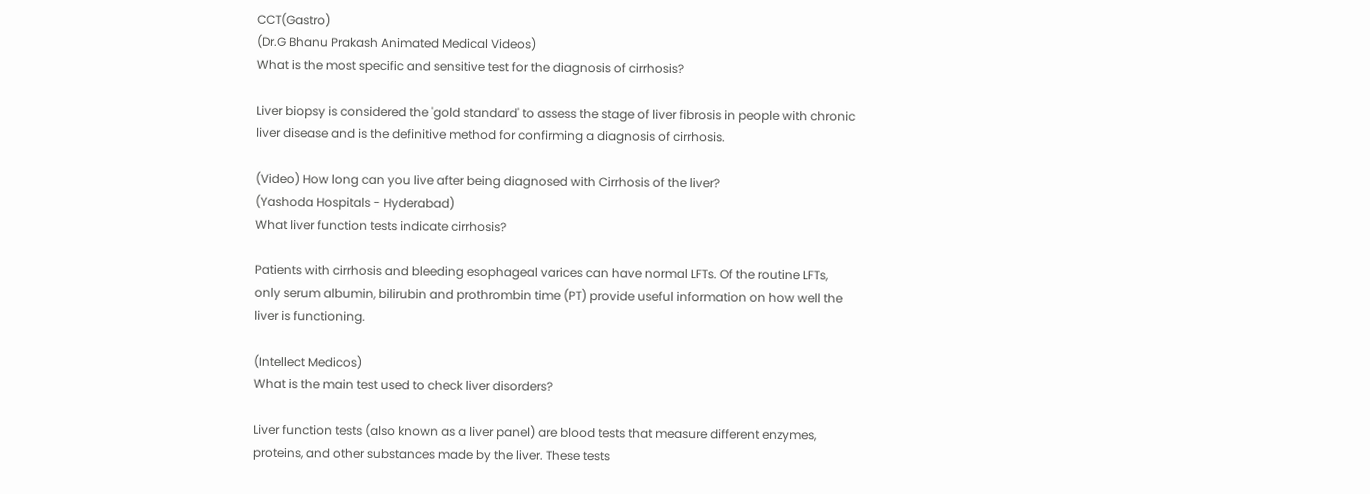CCT(Gastro)
(Dr.G Bhanu Prakash Animated Medical Videos)
What is the most specific and sensitive test for the diagnosis of cirrhosis?

Liver biopsy is considered the 'gold standard' to assess the stage of liver fibrosis in people with chronic liver disease and is the definitive method for confirming a diagnosis of cirrhosis.

(Video) How long can you live after being diagnosed with Cirrhosis of the liver?
(Yashoda Hospitals - Hyderabad)
What liver function tests indicate cirrhosis?

Patients with cirrhosis and bleeding esophageal varices can have normal LFTs. Of the routine LFTs, only serum albumin, bilirubin and prothrombin time (PT) provide useful information on how well the liver is functioning.

(Intellect Medicos)
What is the main test used to check liver disorders?

Liver function tests (also known as a liver panel) are blood tests that measure different enzymes, proteins, and other substances made by the liver. These tests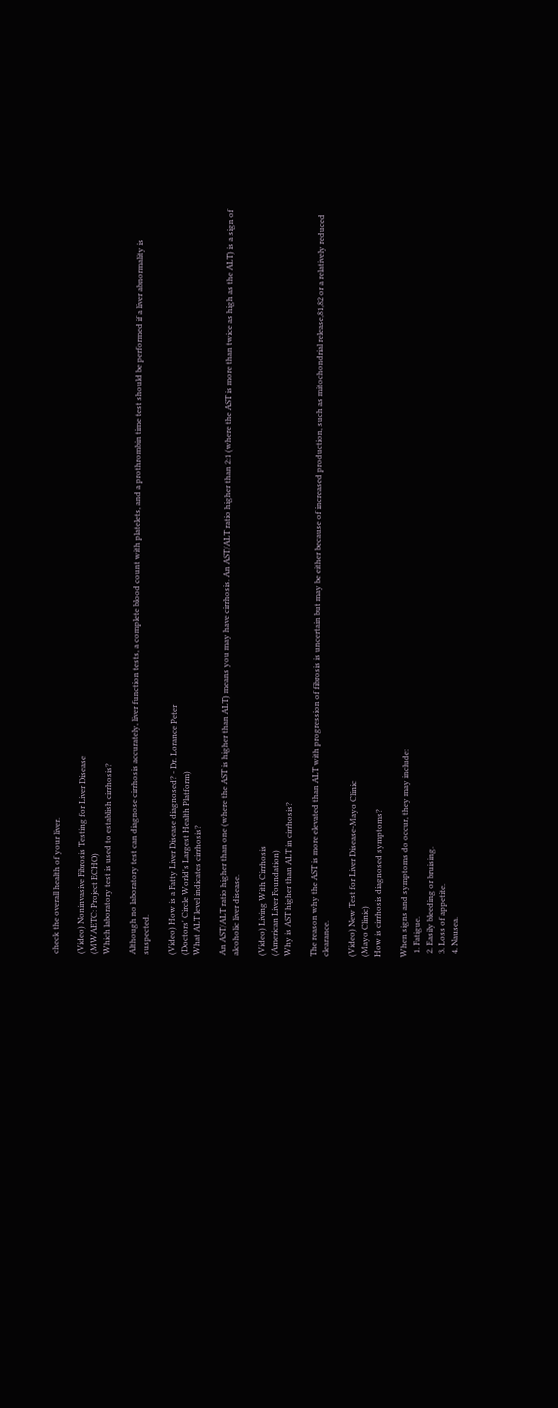check the overall health of your liver.

(Video) Noninvasive Fibrosis Testing for Liver Disease
(MWAETC: Project ECHO)
Which laboratory test is used to establish cirrhosis?

Although no laboratory test can diagnose cirrhosis accurately, liver function tests, a complete blood count with platelets, and a prothrombin time test should be performed if a liver abnormality is suspected.

(Video) How is a Fatty Liver Disease diagnosed? - Dr. Lorance Peter
(Doctors' Circle World's Largest Health Platform)
What ALT level indicates cirrhosis?

An AST/ALT ratio higher than one (where the AST is higher than ALT) means you may have cirrhosis. An AST/ALT ratio higher than 2:1 (where the AST is more than twice as high as the ALT) is a sign of alcoholic liver disease.

(Video) Living With Cirrhosis
(American Liver Foundation)
Why is AST higher than ALT in cirrhosis?

The reason why the AST is more elevated than ALT with progression of fibrosis is uncertain but may be either because of increased production, such as mitochondrial release,81,82 or a relatively reduced clearance.

(Video) New Test for Liver Disease-Mayo Clinic
(Mayo Clinic)
How is cirrhosis diagnosed symptoms?

When signs and symptoms do occur, they may include:
  1. Fatigue.
  2. Easily bleeding or bruising.
  3. Loss of appetite.
  4. Nausea.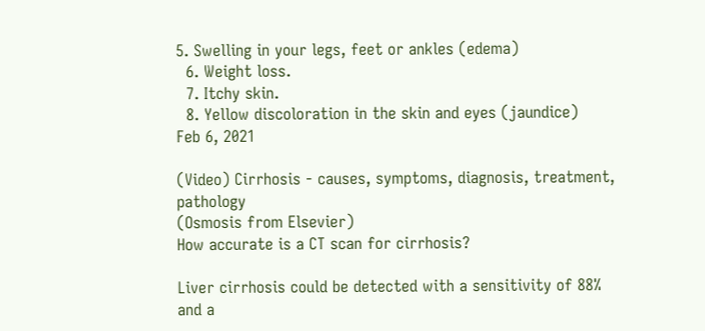5. Swelling in your legs, feet or ankles (edema)
  6. Weight loss.
  7. Itchy skin.
  8. Yellow discoloration in the skin and eyes (jaundice)
Feb 6, 2021

(Video) Cirrhosis - causes, symptoms, diagnosis, treatment, pathology
(Osmosis from Elsevier)
How accurate is a CT scan for cirrhosis?

Liver cirrhosis could be detected with a sensitivity of 88% and a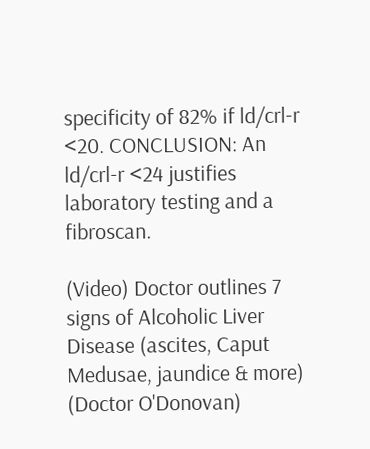specificity of 82% if ld/crl-r <20. CONCLUSION: An ld/crl-r <24 justifies laboratory testing and a fibroscan.

(Video) Doctor outlines 7 signs of Alcoholic Liver Disease (ascites, Caput Medusae, jaundice & more)
(Doctor O'Donovan)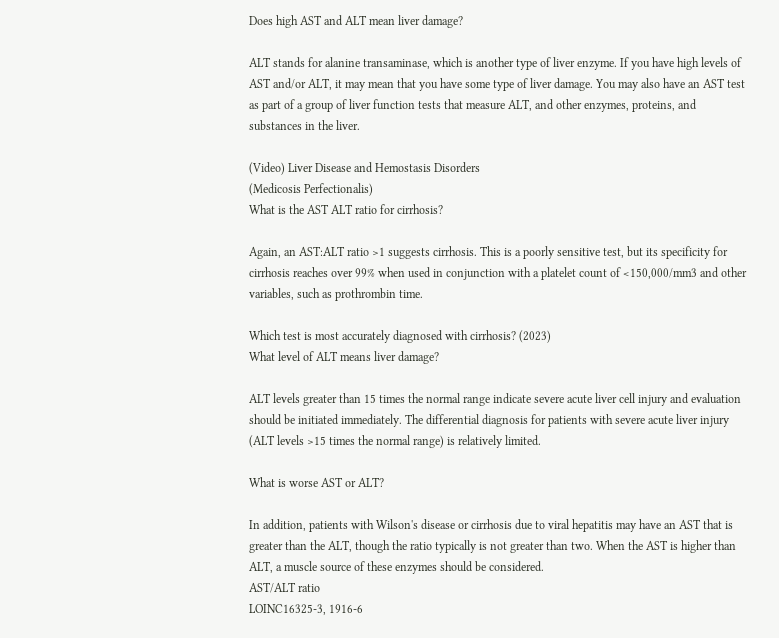Does high AST and ALT mean liver damage?

ALT stands for alanine transaminase, which is another type of liver enzyme. If you have high levels of AST and/or ALT, it may mean that you have some type of liver damage. You may also have an AST test as part of a group of liver function tests that measure ALT, and other enzymes, proteins, and substances in the liver.

(Video) Liver Disease and Hemostasis Disorders
(Medicosis Perfectionalis)
What is the AST ALT ratio for cirrhosis?

Again, an AST:ALT ratio >1 suggests cirrhosis. This is a poorly sensitive test, but its specificity for cirrhosis reaches over 99% when used in conjunction with a platelet count of <150,000/mm3 and other variables, such as prothrombin time.

Which test is most accurately diagnosed with cirrhosis? (2023)
What level of ALT means liver damage?

ALT levels greater than 15 times the normal range indicate severe acute liver cell injury and evaluation should be initiated immediately. The differential diagnosis for patients with severe acute liver injury (ALT levels >15 times the normal range) is relatively limited.

What is worse AST or ALT?

In addition, patients with Wilson's disease or cirrhosis due to viral hepatitis may have an AST that is greater than the ALT, though the ratio typically is not greater than two. When the AST is higher than ALT, a muscle source of these enzymes should be considered.
AST/ALT ratio
LOINC16325-3, 1916-6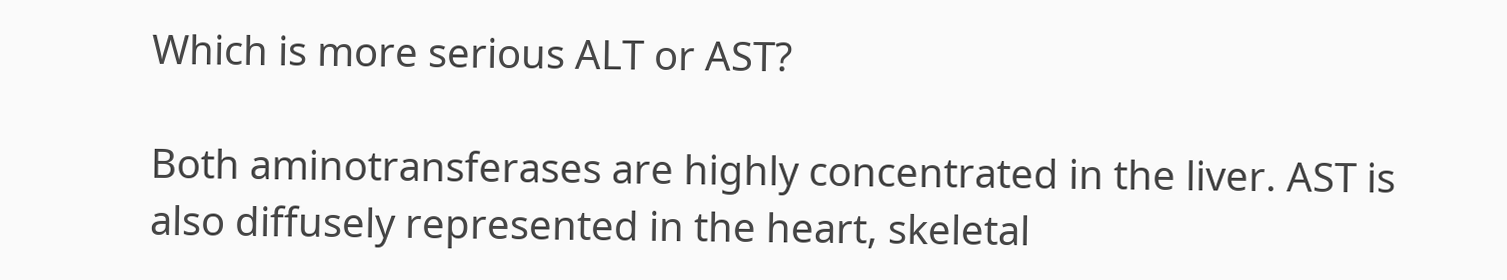Which is more serious ALT or AST?

Both aminotransferases are highly concentrated in the liver. AST is also diffusely represented in the heart, skeletal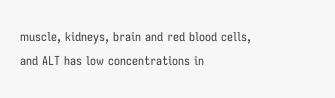muscle, kidneys, brain and red blood cells, and ALT has low concentrations in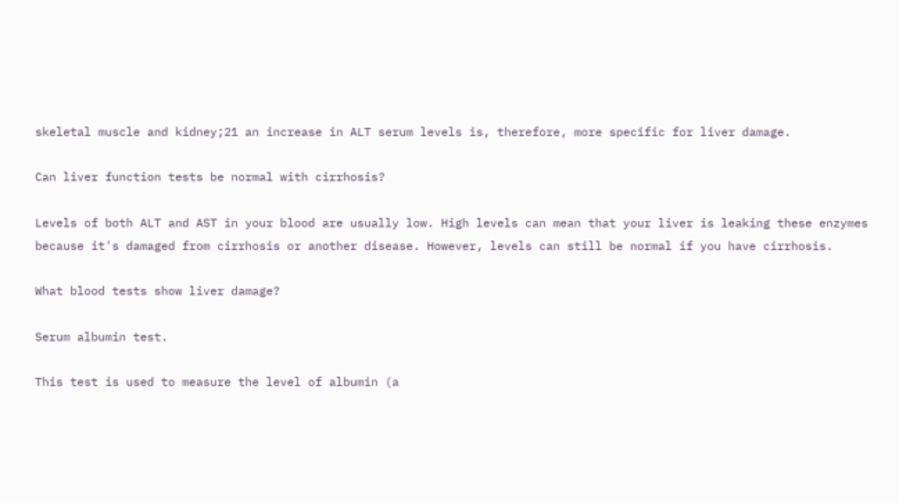skeletal muscle and kidney;21 an increase in ALT serum levels is, therefore, more specific for liver damage.

Can liver function tests be normal with cirrhosis?

Levels of both ALT and AST in your blood are usually low. High levels can mean that your liver is leaking these enzymes because it's damaged from cirrhosis or another disease. However, levels can still be normal if you have cirrhosis.

What blood tests show liver damage?

Serum albumin test.

This test is used to measure the level of albumin (a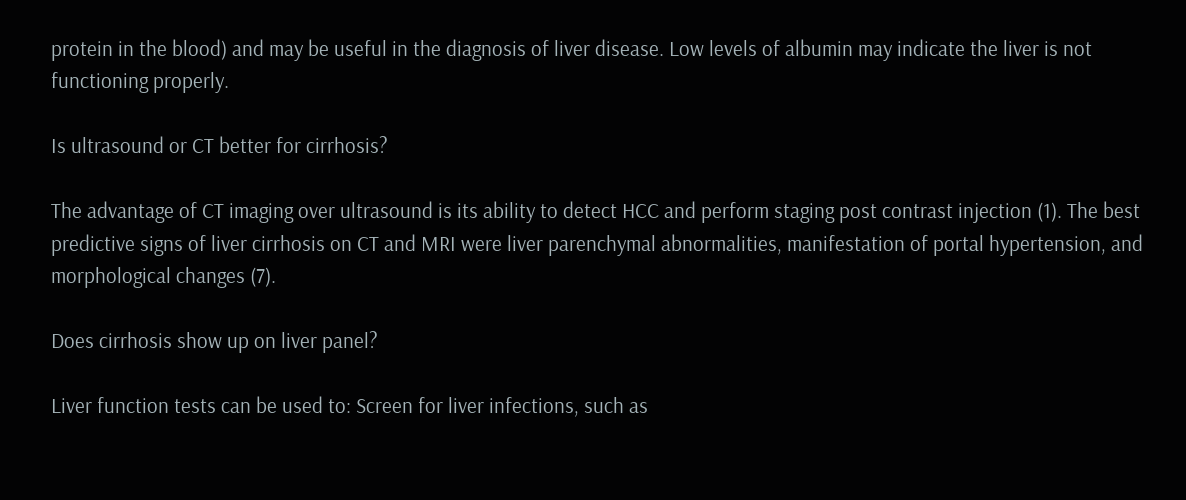protein in the blood) and may be useful in the diagnosis of liver disease. Low levels of albumin may indicate the liver is not functioning properly.

Is ultrasound or CT better for cirrhosis?

The advantage of CT imaging over ultrasound is its ability to detect HCC and perform staging post contrast injection (1). The best predictive signs of liver cirrhosis on CT and MRI were liver parenchymal abnormalities, manifestation of portal hypertension, and morphological changes (7).

Does cirrhosis show up on liver panel?

Liver function tests can be used to: Screen for liver infections, such as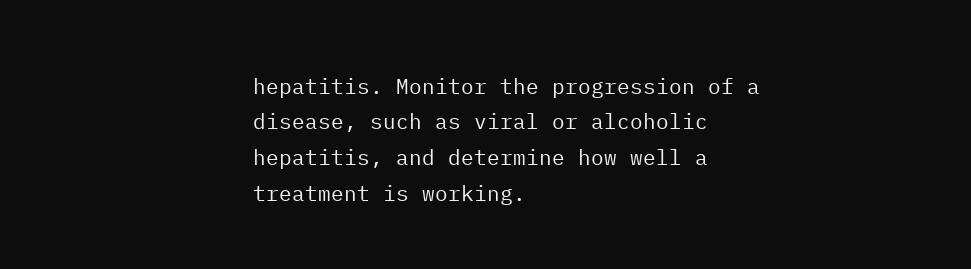hepatitis. Monitor the progression of a disease, such as viral or alcoholic hepatitis, and determine how well a treatment is working.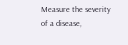Measure the severity of a disease,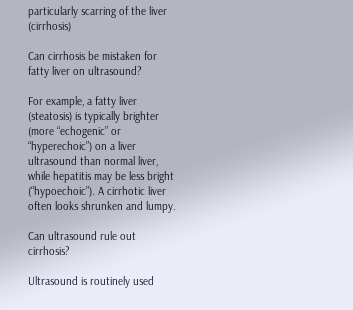particularly scarring of the liver (cirrhosis)

Can cirrhosis be mistaken for fatty liver on ultrasound?

For example, a fatty liver (steatosis) is typically brighter (more “echogenic” or “hyperechoic”) on a liver ultrasound than normal liver, while hepatitis may be less bright (“hypoechoic”). A cirrhotic liver often looks shrunken and lumpy.

Can ultrasound rule out cirrhosis?

Ultrasound is routinely used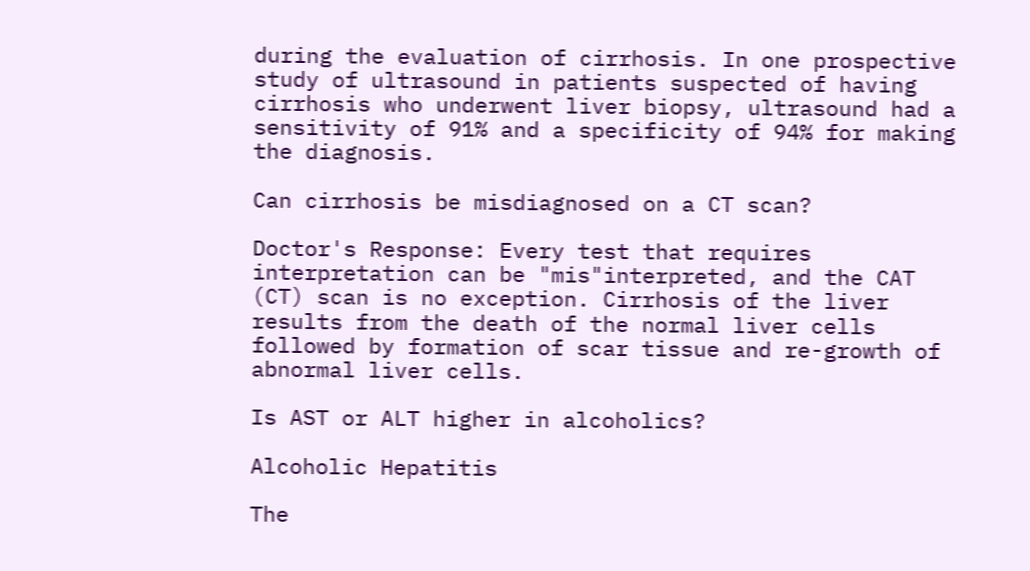during the evaluation of cirrhosis. In one prospective study of ultrasound in patients suspected of having cirrhosis who underwent liver biopsy, ultrasound had a sensitivity of 91% and a specificity of 94% for making the diagnosis.

Can cirrhosis be misdiagnosed on a CT scan?

Doctor's Response: Every test that requires interpretation can be "mis"interpreted, and the CAT (CT) scan is no exception. Cirrhosis of the liver results from the death of the normal liver cells followed by formation of scar tissue and re-growth of abnormal liver cells.

Is AST or ALT higher in alcoholics?

Alcoholic Hepatitis

The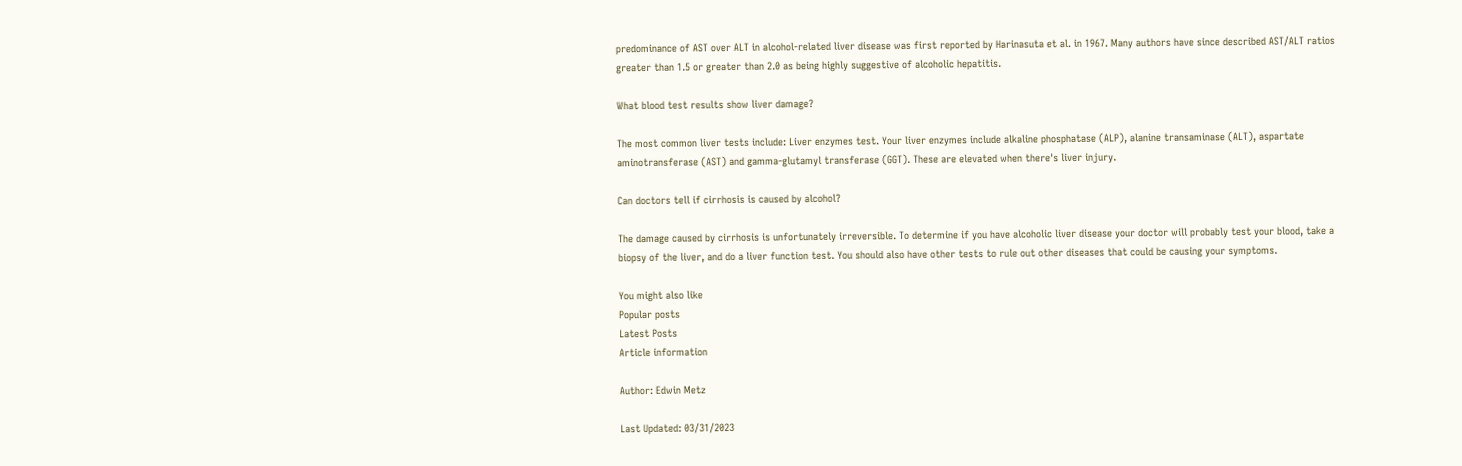predominance of AST over ALT in alcohol-related liver disease was first reported by Harinasuta et al. in 1967. Many authors have since described AST/ALT ratios greater than 1.5 or greater than 2.0 as being highly suggestive of alcoholic hepatitis.

What blood test results show liver damage?

The most common liver tests include: Liver enzymes test. Your liver enzymes include alkaline phosphatase (ALP), alanine transaminase (ALT), aspartate aminotransferase (AST) and gamma-glutamyl transferase (GGT). These are elevated when there's liver injury.

Can doctors tell if cirrhosis is caused by alcohol?

The damage caused by cirrhosis is unfortunately irreversible. To determine if you have alcoholic liver disease your doctor will probably test your blood, take a biopsy of the liver, and do a liver function test. You should also have other tests to rule out other diseases that could be causing your symptoms.

You might also like
Popular posts
Latest Posts
Article information

Author: Edwin Metz

Last Updated: 03/31/2023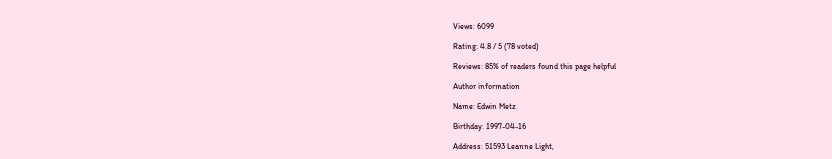Views: 6099

Rating: 4.8 / 5 (78 voted)

Reviews: 85% of readers found this page helpful

Author information

Name: Edwin Metz

Birthday: 1997-04-16

Address: 51593 Leanne Light,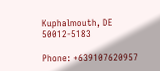Kuphalmouth, DE 50012-5183

Phone: +639107620957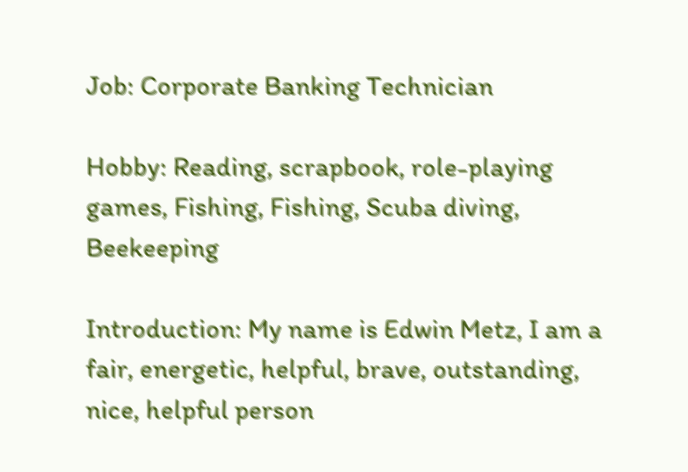Job: Corporate Banking Technician

Hobby: Reading, scrapbook, role-playing games, Fishing, Fishing, Scuba diving, Beekeeping

Introduction: My name is Edwin Metz, I am a fair, energetic, helpful, brave, outstanding, nice, helpful person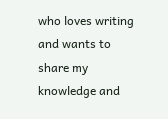who loves writing and wants to share my knowledge and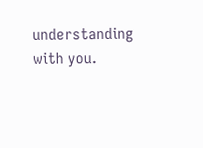understanding with you.